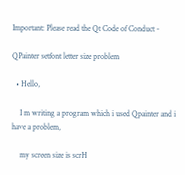Important: Please read the Qt Code of Conduct -

QPainter setfont letter size problem

  • Hello,

    I m writing a program which i used Qpainter and i have a problem,

    my screen size is scrH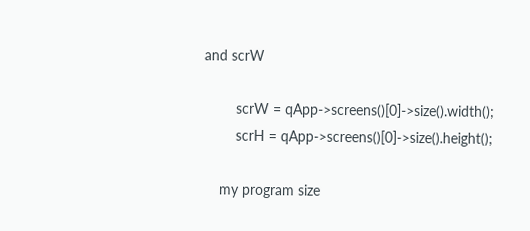and scrW

        scrW = qApp->screens()[0]->size().width();
        scrH = qApp->screens()[0]->size().height();

    my program size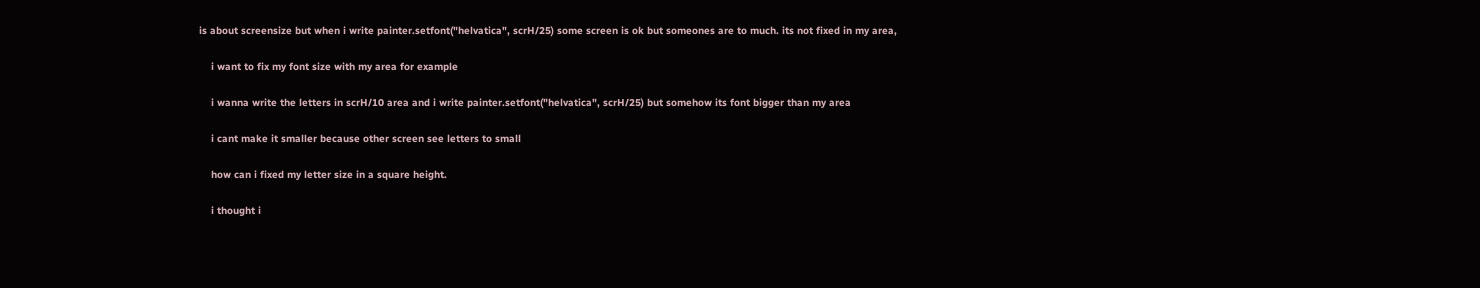is about screensize but when i write painter.setfont("helvatica", scrH/25) some screen is ok but someones are to much. its not fixed in my area,

    i want to fix my font size with my area for example

    i wanna write the letters in scrH/10 area and i write painter.setfont("helvatica", scrH/25) but somehow its font bigger than my area

    i cant make it smaller because other screen see letters to small

    how can i fixed my letter size in a square height.

    i thought i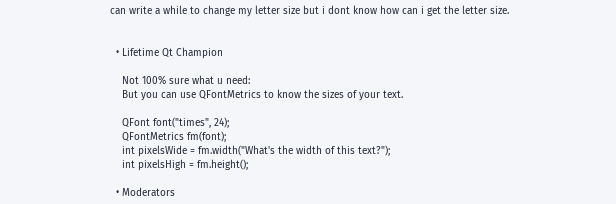can write a while to change my letter size but i dont know how can i get the letter size.


  • Lifetime Qt Champion

    Not 100% sure what u need:
    But you can use QFontMetrics to know the sizes of your text.

    QFont font("times", 24);
    QFontMetrics fm(font);
    int pixelsWide = fm.width("What's the width of this text?");
    int pixelsHigh = fm.height();

  • Moderators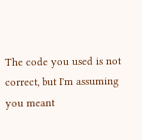The code you used is not correct, but I'm assuming you meant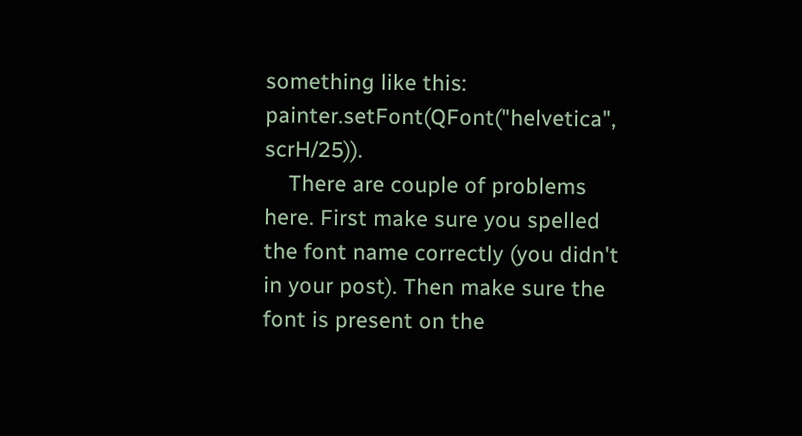something like this: painter.setFont(QFont("helvetica", scrH/25)).
    There are couple of problems here. First make sure you spelled the font name correctly (you didn't in your post). Then make sure the font is present on the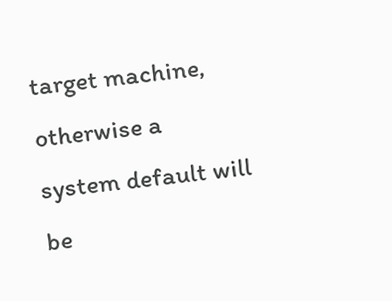target machine, otherwise a system default will be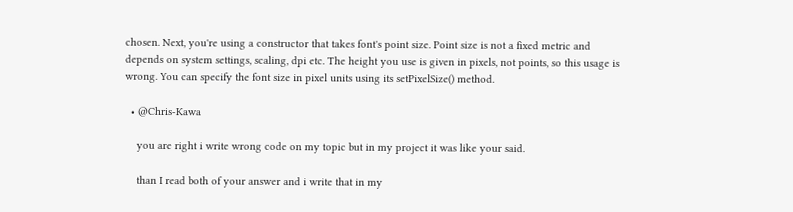chosen. Next, you're using a constructor that takes font's point size. Point size is not a fixed metric and depends on system settings, scaling, dpi etc. The height you use is given in pixels, not points, so this usage is wrong. You can specify the font size in pixel units using its setPixelSize() method.

  • @Chris-Kawa

    you are right i write wrong code on my topic but in my project it was like your said.

    than I read both of your answer and i write that in my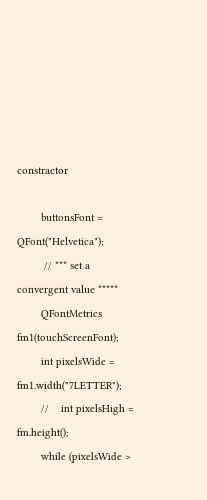constractor

        buttonsFont =  QFont("Helvetica");
         // *** set a convergent value *****
        QFontMetrics fm1(touchScreenFont);
        int pixelsWide = fm1.width("7LETTER");
        //    int pixelsHigh = fm.height();
        while (pixelsWide >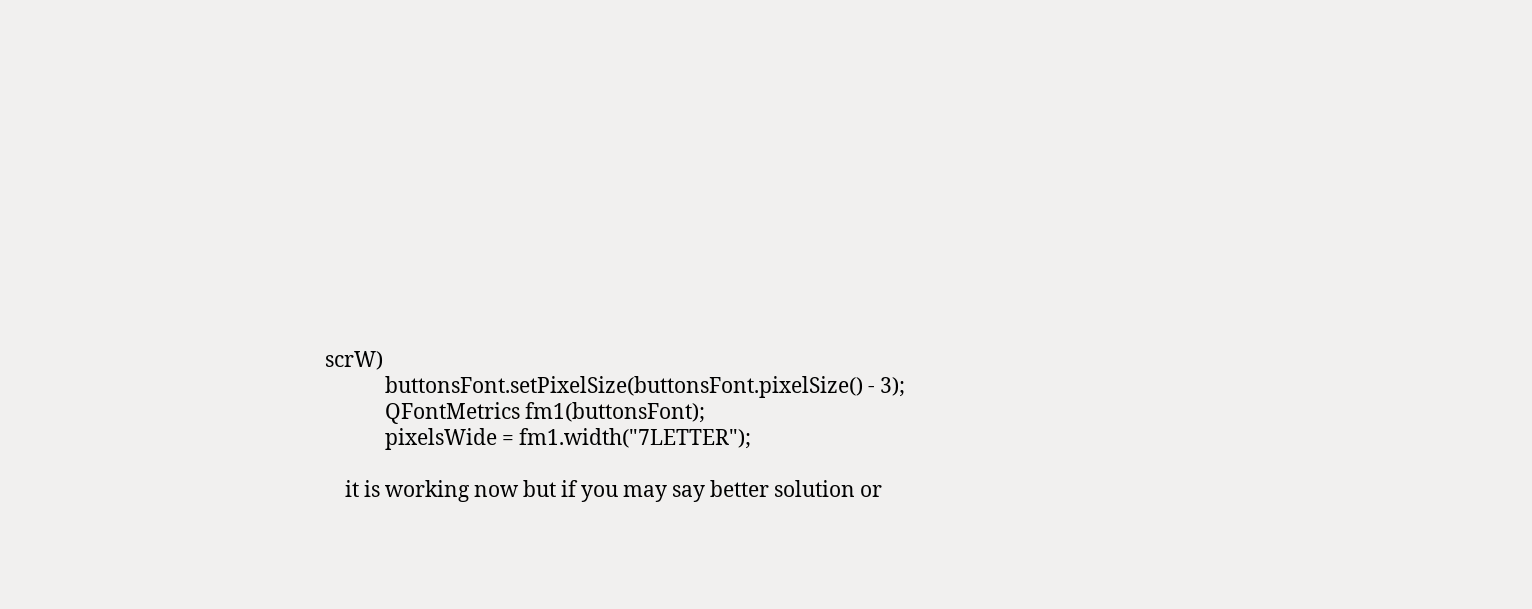scrW)
            buttonsFont.setPixelSize(buttonsFont.pixelSize() - 3);
            QFontMetrics fm1(buttonsFont);
            pixelsWide = fm1.width("7LETTER");

    it is working now but if you may say better solution or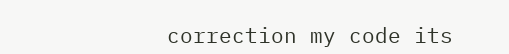correction my code its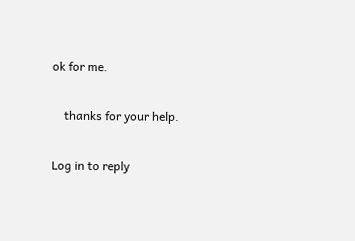ok for me.

    thanks for your help.

Log in to reply